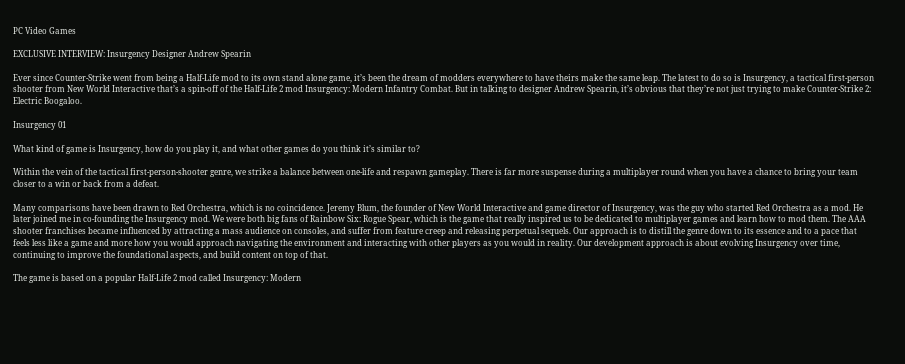PC Video Games

EXCLUSIVE INTERVIEW: Insurgency Designer Andrew Spearin

Ever since Counter-Strike went from being a Half-Life mod to its own stand alone game, it’s been the dream of modders everywhere to have theirs make the same leap. The latest to do so is Insurgency, a tactical first-person shooter from New World Interactive that’s a spin-off of the Half-Life 2 mod Insurgency: Modern Infantry Combat. But in talking to designer Andrew Spearin, it’s obvious that they’re not just trying to make Counter-Strike 2: Electric Boogaloo.

Insurgency 01

What kind of game is Insurgency, how do you play it, and what other games do you think it’s similar to?

Within the vein of the tactical first-person-shooter genre, we strike a balance between one-life and respawn gameplay. There is far more suspense during a multiplayer round when you have a chance to bring your team closer to a win or back from a defeat.

Many comparisons have been drawn to Red Orchestra, which is no coincidence. Jeremy Blum, the founder of New World Interactive and game director of Insurgency, was the guy who started Red Orchestra as a mod. He later joined me in co-founding the Insurgency mod. We were both big fans of Rainbow Six: Rogue Spear, which is the game that really inspired us to be dedicated to multiplayer games and learn how to mod them. The AAA shooter franchises became influenced by attracting a mass audience on consoles, and suffer from feature creep and releasing perpetual sequels. Our approach is to distill the genre down to its essence and to a pace that feels less like a game and more how you would approach navigating the environment and interacting with other players as you would in reality. Our development approach is about evolving Insurgency over time, continuing to improve the foundational aspects, and build content on top of that.

The game is based on a popular Half-Life 2 mod called Insurgency: Modern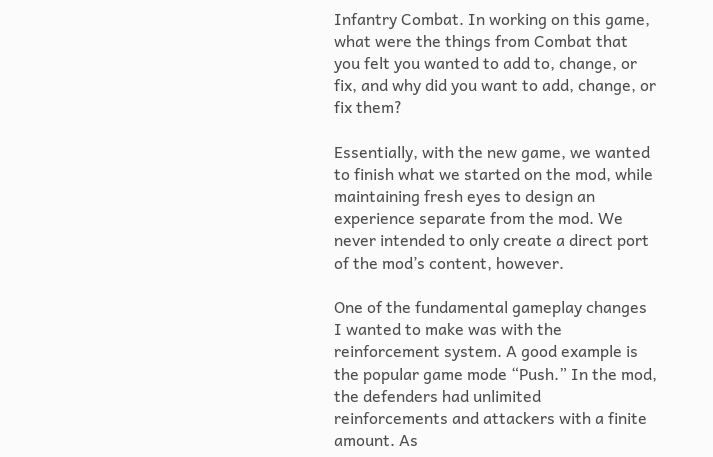Infantry Combat. In working on this game, what were the things from Combat that you felt you wanted to add to, change, or fix, and why did you want to add, change, or fix them?

Essentially, with the new game, we wanted to finish what we started on the mod, while maintaining fresh eyes to design an experience separate from the mod. We never intended to only create a direct port of the mod’s content, however.

One of the fundamental gameplay changes I wanted to make was with the reinforcement system. A good example is the popular game mode “Push.” In the mod, the defenders had unlimited reinforcements and attackers with a finite amount. As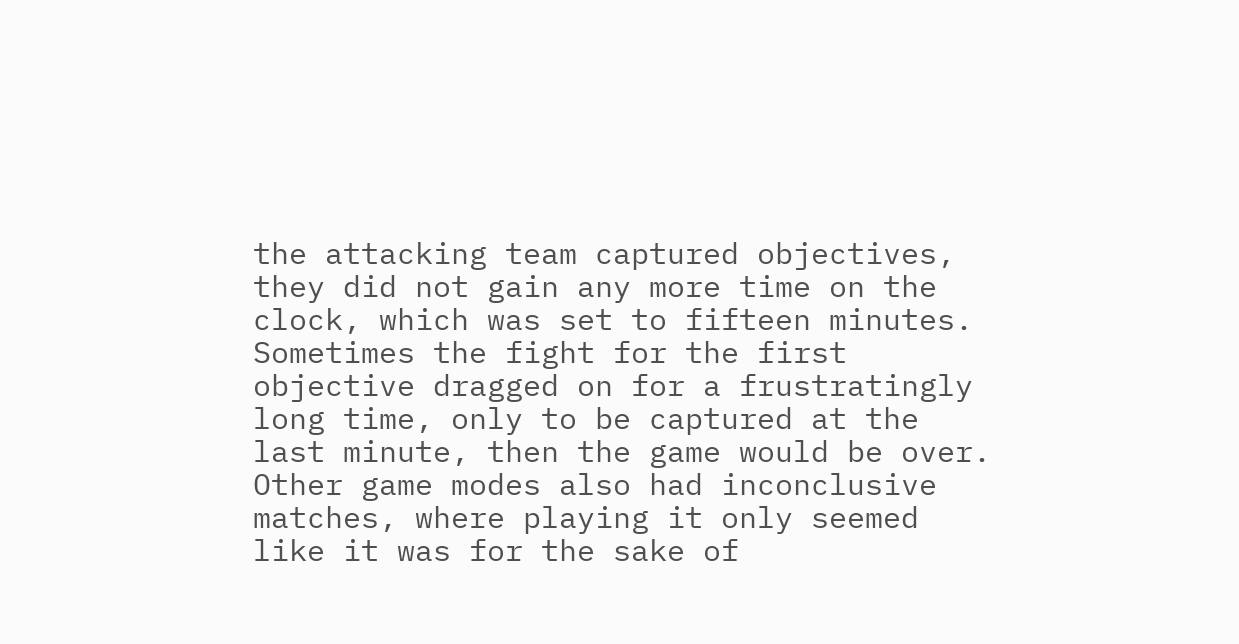the attacking team captured objectives, they did not gain any more time on the clock, which was set to fifteen minutes. Sometimes the fight for the first objective dragged on for a frustratingly long time, only to be captured at the last minute, then the game would be over. Other game modes also had inconclusive matches, where playing it only seemed like it was for the sake of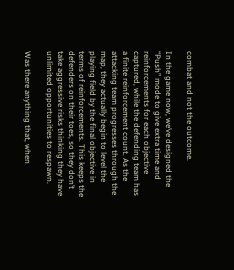combat and not the outcome.

In the game now, we’ve designed the “Push” mode to give extra time and reinforcements for each objective captured, while the defending team has a finite reinforcement count. As the attacking team progresses through the map, they actually begin to level the playing field by the final objective in terms of reinforcements. This keeps the defenders on their toes, so they don’t take aggressive risks thinking they have unlimited opportunities to respawn.

Was there anything that, when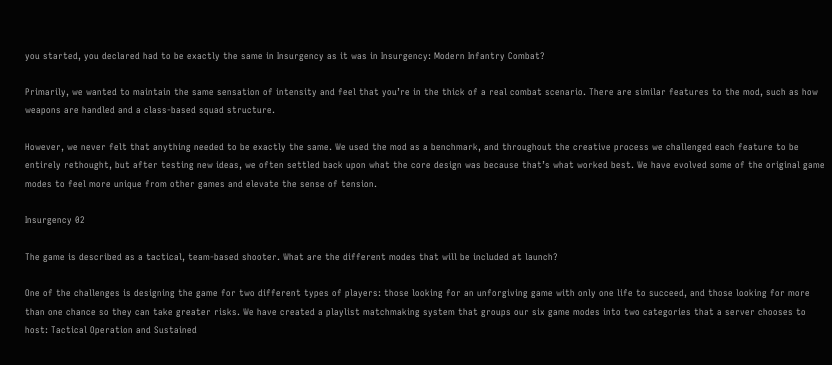you started, you declared had to be exactly the same in Insurgency as it was in Insurgency: Modern Infantry Combat?

Primarily, we wanted to maintain the same sensation of intensity and feel that you’re in the thick of a real combat scenario. There are similar features to the mod, such as how weapons are handled and a class-based squad structure.

However, we never felt that anything needed to be exactly the same. We used the mod as a benchmark, and throughout the creative process we challenged each feature to be entirely rethought, but after testing new ideas, we often settled back upon what the core design was because that’s what worked best. We have evolved some of the original game modes to feel more unique from other games and elevate the sense of tension.

Insurgency 02

The game is described as a tactical, team-based shooter. What are the different modes that will be included at launch?

One of the challenges is designing the game for two different types of players: those looking for an unforgiving game with only one life to succeed, and those looking for more than one chance so they can take greater risks. We have created a playlist matchmaking system that groups our six game modes into two categories that a server chooses to host: Tactical Operation and Sustained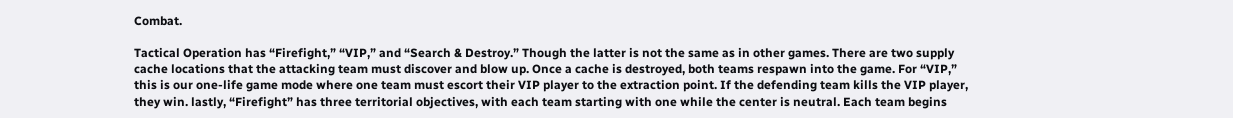Combat.

Tactical Operation has “Firefight,” “VIP,” and “Search & Destroy.” Though the latter is not the same as in other games. There are two supply cache locations that the attacking team must discover and blow up. Once a cache is destroyed, both teams respawn into the game. For “VIP,” this is our one-life game mode where one team must escort their VIP player to the extraction point. If the defending team kills the VIP player, they win. lastly, “Firefight” has three territorial objectives, with each team starting with one while the center is neutral. Each team begins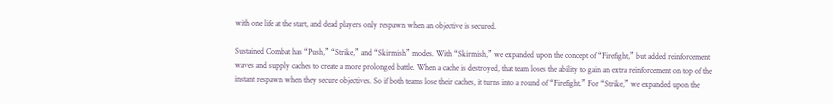with one life at the start, and dead players only respawn when an objective is secured.

Sustained Combat has “Push,” “Strike,” and “Skirmish” modes. With “Skirmish,” we expanded upon the concept of “Firefight,” but added reinforcement waves and supply caches to create a more prolonged battle. When a cache is destroyed, that team loses the ability to gain an extra reinforcement on top of the instant respawn when they secure objectives. So if both teams lose their caches, it turns into a round of “Firefight.” For “Strike,” we expanded upon the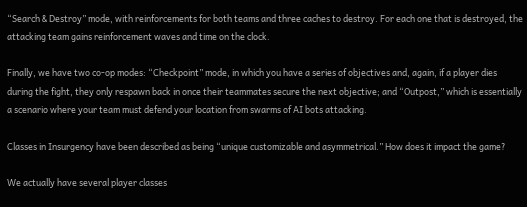“Search & Destroy” mode, with reinforcements for both teams and three caches to destroy. For each one that is destroyed, the attacking team gains reinforcement waves and time on the clock.

Finally, we have two co-op modes: “Checkpoint” mode, in which you have a series of objectives and, again, if a player dies during the fight, they only respawn back in once their teammates secure the next objective; and “Outpost,” which is essentially a scenario where your team must defend your location from swarms of AI bots attacking.

Classes in Insurgency have been described as being “unique customizable and asymmetrical.” How does it impact the game?

We actually have several player classes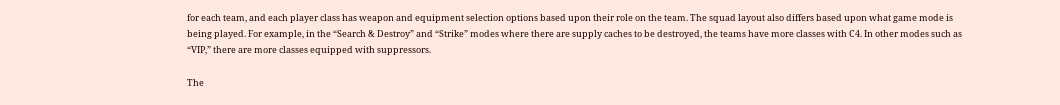for each team, and each player class has weapon and equipment selection options based upon their role on the team. The squad layout also differs based upon what game mode is being played. For example, in the “Search & Destroy” and “Strike” modes where there are supply caches to be destroyed, the teams have more classes with C4. In other modes such as “VIP,” there are more classes equipped with suppressors.

The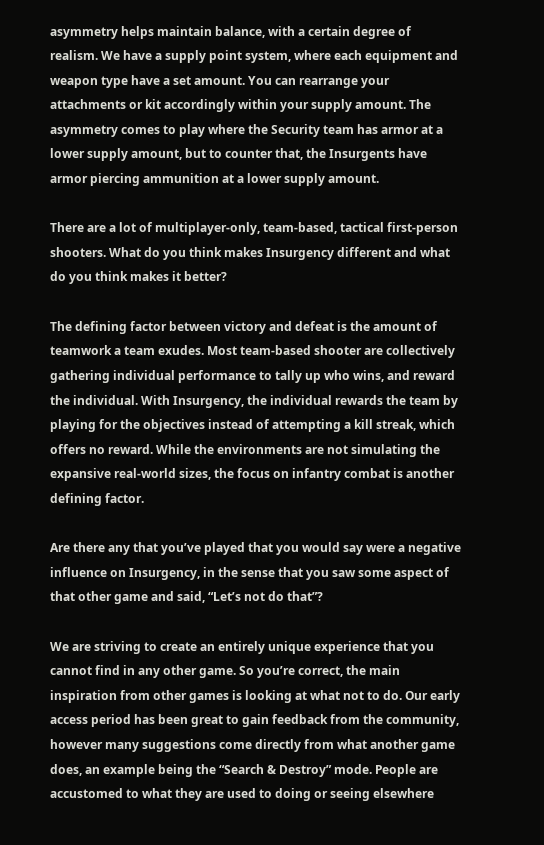asymmetry helps maintain balance, with a certain degree of realism. We have a supply point system, where each equipment and weapon type have a set amount. You can rearrange your attachments or kit accordingly within your supply amount. The asymmetry comes to play where the Security team has armor at a lower supply amount, but to counter that, the Insurgents have armor piercing ammunition at a lower supply amount.

There are a lot of multiplayer-only, team-based, tactical first-person shooters. What do you think makes Insurgency different and what do you think makes it better?

The defining factor between victory and defeat is the amount of teamwork a team exudes. Most team-based shooter are collectively gathering individual performance to tally up who wins, and reward the individual. With Insurgency, the individual rewards the team by playing for the objectives instead of attempting a kill streak, which offers no reward. While the environments are not simulating the expansive real-world sizes, the focus on infantry combat is another defining factor.

Are there any that you’ve played that you would say were a negative influence on Insurgency, in the sense that you saw some aspect of that other game and said, “Let’s not do that”?

We are striving to create an entirely unique experience that you cannot find in any other game. So you’re correct, the main inspiration from other games is looking at what not to do. Our early access period has been great to gain feedback from the community, however many suggestions come directly from what another game does, an example being the “Search & Destroy” mode. People are accustomed to what they are used to doing or seeing elsewhere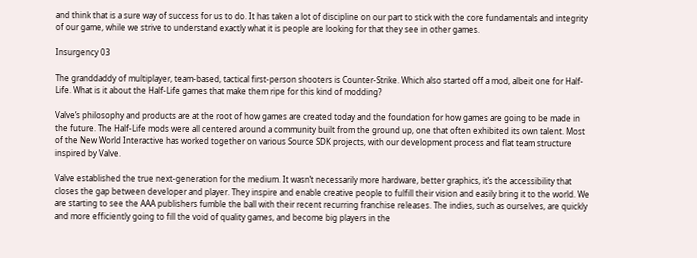and think that is a sure way of success for us to do. It has taken a lot of discipline on our part to stick with the core fundamentals and integrity of our game, while we strive to understand exactly what it is people are looking for that they see in other games.

Insurgency 03

The granddaddy of multiplayer, team-based, tactical first-person shooters is Counter-Strike. Which also started off a mod, albeit one for Half-Life. What is it about the Half-Life games that make them ripe for this kind of modding?

Valve’s philosophy and products are at the root of how games are created today and the foundation for how games are going to be made in the future. The Half-Life mods were all centered around a community built from the ground up, one that often exhibited its own talent. Most of the New World Interactive has worked together on various Source SDK projects, with our development process and flat team structure inspired by Valve.

Valve established the true next-generation for the medium. It wasn’t necessarily more hardware, better graphics, it’s the accessibility that closes the gap between developer and player. They inspire and enable creative people to fulfill their vision and easily bring it to the world. We are starting to see the AAA publishers fumble the ball with their recent recurring franchise releases. The indies, such as ourselves, are quickly and more efficiently going to fill the void of quality games, and become big players in the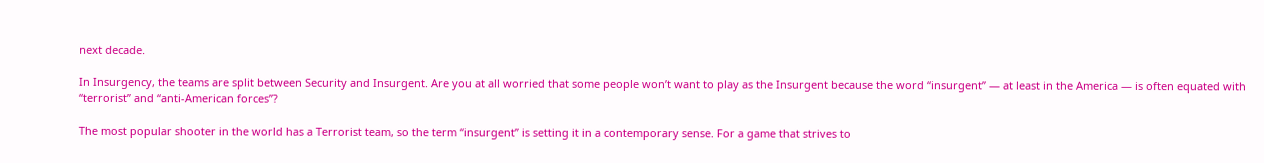next decade.

In Insurgency, the teams are split between Security and Insurgent. Are you at all worried that some people won’t want to play as the Insurgent because the word “insurgent” — at least in the America — is often equated with “terrorist” and “anti-American forces”?

The most popular shooter in the world has a Terrorist team, so the term “insurgent” is setting it in a contemporary sense. For a game that strives to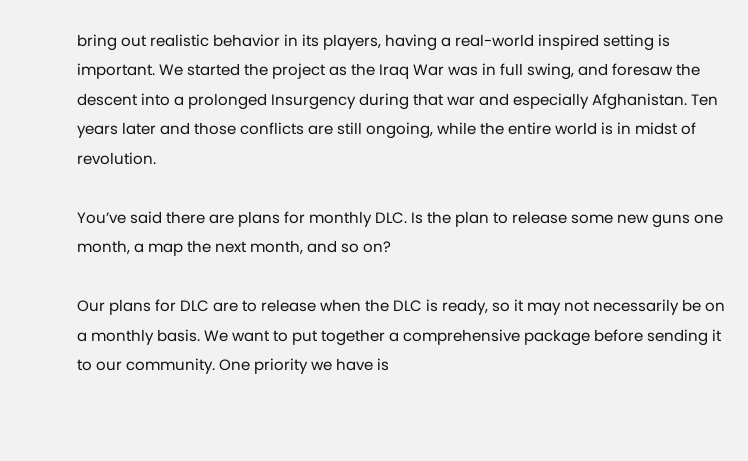bring out realistic behavior in its players, having a real-world inspired setting is important. We started the project as the Iraq War was in full swing, and foresaw the descent into a prolonged Insurgency during that war and especially Afghanistan. Ten years later and those conflicts are still ongoing, while the entire world is in midst of revolution.

You’ve said there are plans for monthly DLC. Is the plan to release some new guns one month, a map the next month, and so on?

Our plans for DLC are to release when the DLC is ready, so it may not necessarily be on a monthly basis. We want to put together a comprehensive package before sending it to our community. One priority we have is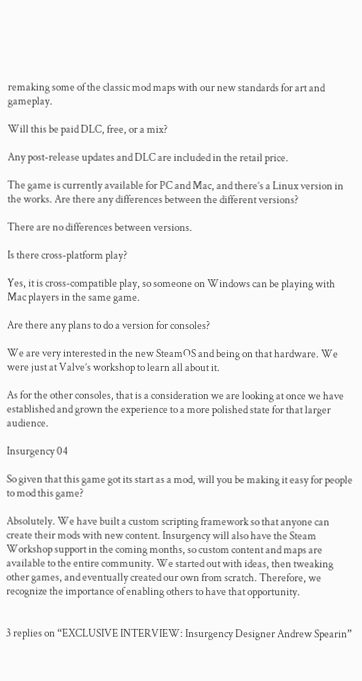remaking some of the classic mod maps with our new standards for art and gameplay.

Will this be paid DLC, free, or a mix?

Any post-release updates and DLC are included in the retail price.

The game is currently available for PC and Mac, and there’s a Linux version in the works. Are there any differences between the different versions?

There are no differences between versions.

Is there cross-platform play?

Yes, it is cross-compatible play, so someone on Windows can be playing with Mac players in the same game.

Are there any plans to do a version for consoles?

We are very interested in the new SteamOS and being on that hardware. We were just at Valve’s workshop to learn all about it.

As for the other consoles, that is a consideration we are looking at once we have established and grown the experience to a more polished state for that larger audience.

Insurgency 04

So given that this game got its start as a mod, will you be making it easy for people to mod this game?

Absolutely. We have built a custom scripting framework so that anyone can create their mods with new content. Insurgency will also have the Steam Workshop support in the coming months, so custom content and maps are available to the entire community. We started out with ideas, then tweaking other games, and eventually created our own from scratch. Therefore, we recognize the importance of enabling others to have that opportunity.


3 replies on “EXCLUSIVE INTERVIEW: Insurgency Designer Andrew Spearin”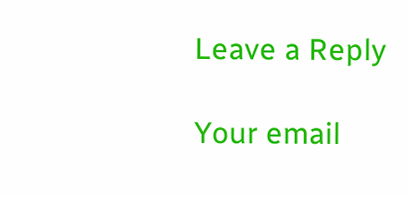Leave a Reply

Your email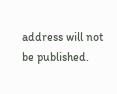address will not be published.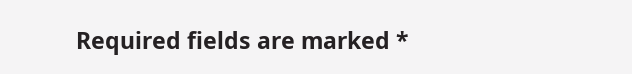Required fields are marked *